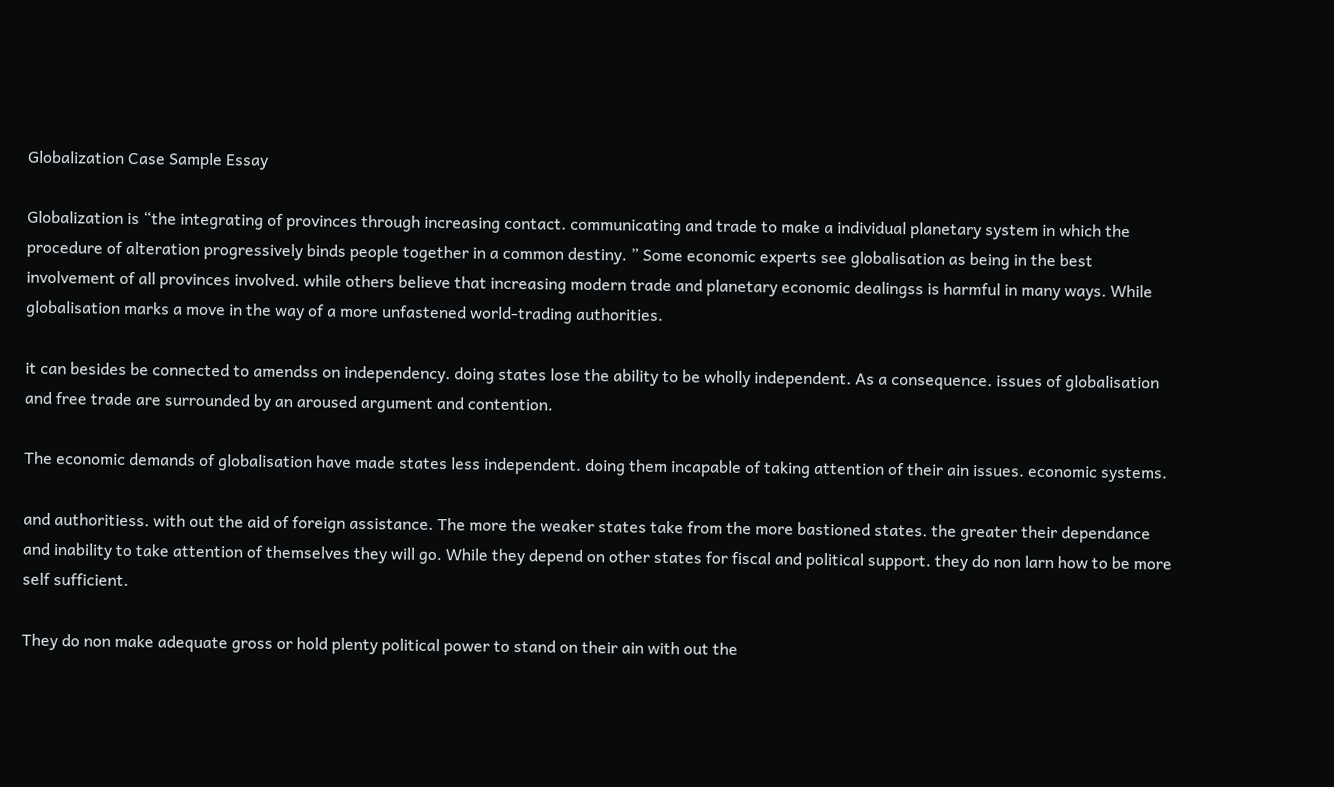Globalization Case Sample Essay

Globalization is “the integrating of provinces through increasing contact. communicating and trade to make a individual planetary system in which the procedure of alteration progressively binds people together in a common destiny. ” Some economic experts see globalisation as being in the best involvement of all provinces involved. while others believe that increasing modern trade and planetary economic dealingss is harmful in many ways. While globalisation marks a move in the way of a more unfastened world-trading authorities.

it can besides be connected to amendss on independency. doing states lose the ability to be wholly independent. As a consequence. issues of globalisation and free trade are surrounded by an aroused argument and contention.

The economic demands of globalisation have made states less independent. doing them incapable of taking attention of their ain issues. economic systems.

and authoritiess. with out the aid of foreign assistance. The more the weaker states take from the more bastioned states. the greater their dependance and inability to take attention of themselves they will go. While they depend on other states for fiscal and political support. they do non larn how to be more self sufficient.

They do non make adequate gross or hold plenty political power to stand on their ain with out the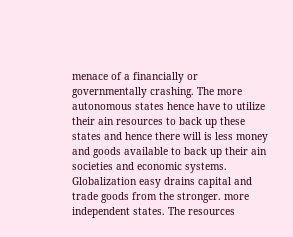menace of a financially or governmentally crashing. The more autonomous states hence have to utilize their ain resources to back up these states and hence there will is less money and goods available to back up their ain societies and economic systems. Globalization easy drains capital and trade goods from the stronger. more independent states. The resources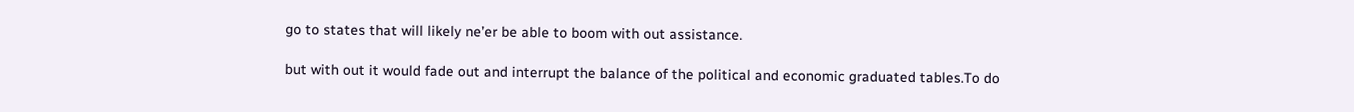go to states that will likely ne’er be able to boom with out assistance.

but with out it would fade out and interrupt the balance of the political and economic graduated tables.To do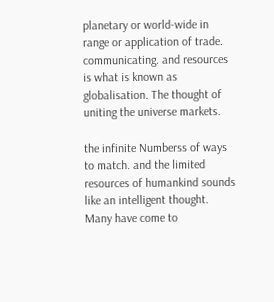planetary or world-wide in range or application of trade. communicating. and resources is what is known as globalisation. The thought of uniting the universe markets.

the infinite Numberss of ways to match. and the limited resources of humankind sounds like an intelligent thought. Many have come to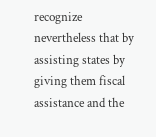recognize nevertheless that by assisting states by giving them fiscal assistance and the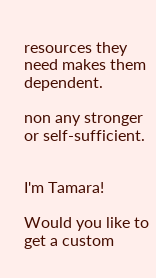resources they need makes them dependent.

non any stronger or self-sufficient.


I'm Tamara!

Would you like to get a custom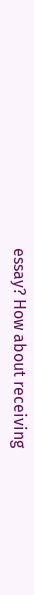essay? How about receiving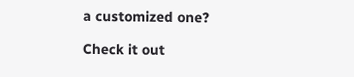a customized one?

Check it out